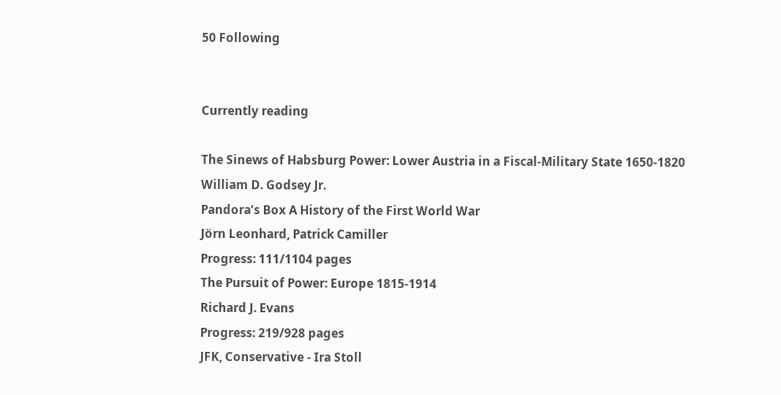50 Following


Currently reading

The Sinews of Habsburg Power: Lower Austria in a Fiscal-Military State 1650-1820
William D. Godsey Jr.
Pandora’s Box A History of the First World War
Jörn Leonhard, Patrick Camiller
Progress: 111/1104 pages
The Pursuit of Power: Europe 1815-1914
Richard J. Evans
Progress: 219/928 pages
JFK, Conservative - Ira Stoll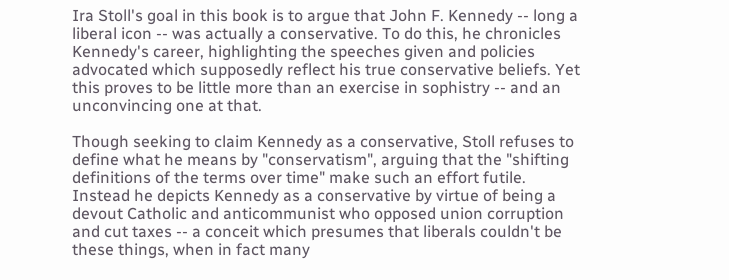Ira Stoll's goal in this book is to argue that John F. Kennedy -- long a liberal icon -- was actually a conservative. To do this, he chronicles Kennedy's career, highlighting the speeches given and policies advocated which supposedly reflect his true conservative beliefs. Yet this proves to be little more than an exercise in sophistry -- and an unconvincing one at that.

Though seeking to claim Kennedy as a conservative, Stoll refuses to define what he means by "conservatism", arguing that the "shifting definitions of the terms over time" make such an effort futile. Instead he depicts Kennedy as a conservative by virtue of being a devout Catholic and anticommunist who opposed union corruption and cut taxes -- a conceit which presumes that liberals couldn't be these things, when in fact many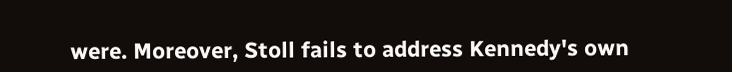were. Moreover, Stoll fails to address Kennedy's own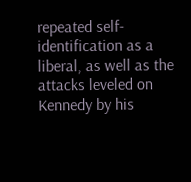repeated self-identification as a liberal, as well as the attacks leveled on Kennedy by his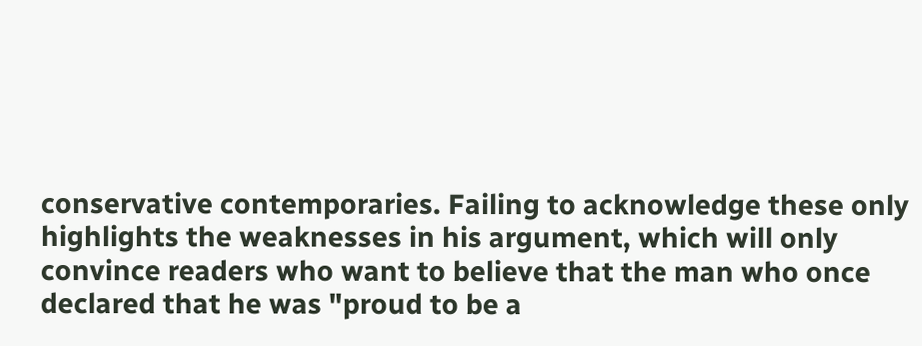conservative contemporaries. Failing to acknowledge these only highlights the weaknesses in his argument, which will only convince readers who want to believe that the man who once declared that he was "proud to be a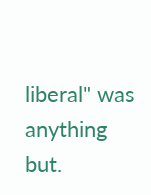liberal" was anything but.